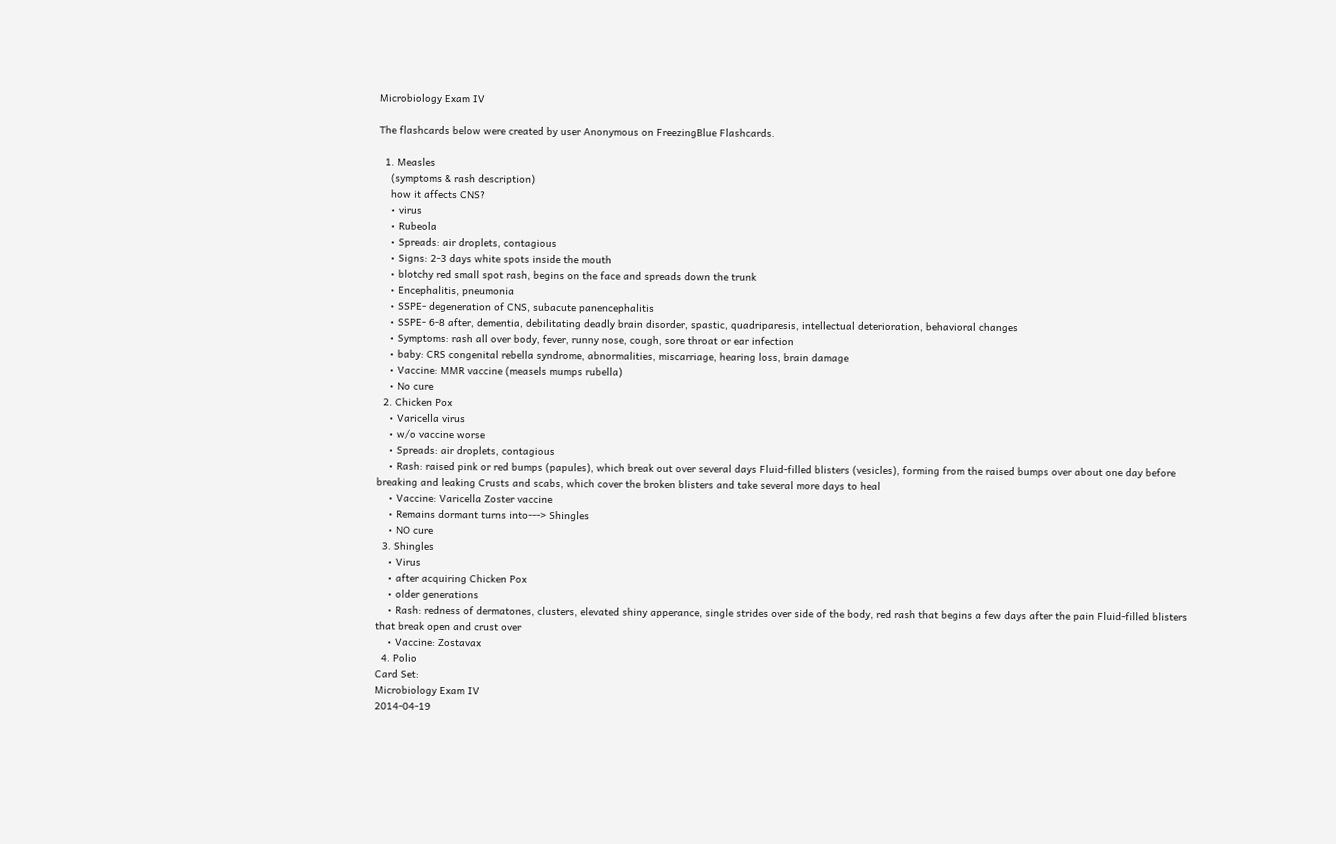Microbiology Exam IV

The flashcards below were created by user Anonymous on FreezingBlue Flashcards.

  1. Measles
    (symptoms & rash description)
    how it affects CNS?
    • virus
    • Rubeola
    • Spreads: air droplets, contagious
    • Signs: 2-3 days white spots inside the mouth
    • blotchy red small spot rash, begins on the face and spreads down the trunk
    • Encephalitis, pneumonia
    • SSPE- degeneration of CNS, subacute panencephalitis
    • SSPE- 6-8 after, dementia, debilitating deadly brain disorder, spastic, quadriparesis, intellectual deterioration, behavioral changes
    • Symptoms: rash all over body, fever, runny nose, cough, sore throat or ear infection
    • baby: CRS congenital rebella syndrome, abnormalities, miscarriage, hearing loss, brain damage
    • Vaccine: MMR vaccine (measels mumps rubella)
    • No cure
  2. Chicken Pox
    • Varicella virus
    • w/o vaccine worse
    • Spreads: air droplets, contagious
    • Rash: raised pink or red bumps (papules), which break out over several days Fluid-filled blisters (vesicles), forming from the raised bumps over about one day before breaking and leaking Crusts and scabs, which cover the broken blisters and take several more days to heal
    • Vaccine: Varicella Zoster vaccine
    • Remains dormant turns into---> Shingles
    • NO cure
  3. Shingles
    • Virus
    • after acquiring Chicken Pox
    • older generations
    • Rash: redness of dermatones, clusters, elevated shiny apperance, single strides over side of the body, red rash that begins a few days after the pain Fluid-filled blisters that break open and crust over
    • Vaccine: Zostavax
  4. Polio
Card Set:
Microbiology Exam IV
2014-04-19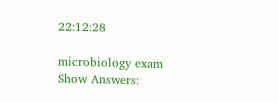22:12:28

microbiology exam
Show Answers: